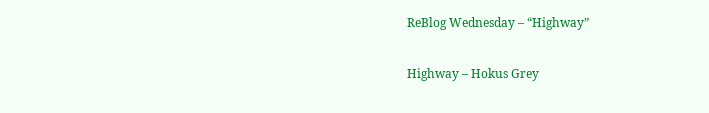ReBlog Wednesday – “Highway”

Highway – Hokus Grey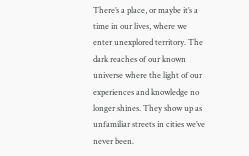There’s a place, or maybe it’s a time in our lives, where we enter unexplored territory. The dark reaches of our known universe where the light of our experiences and knowledge no longer shines. They show up as unfamiliar streets in cities we’ve never been.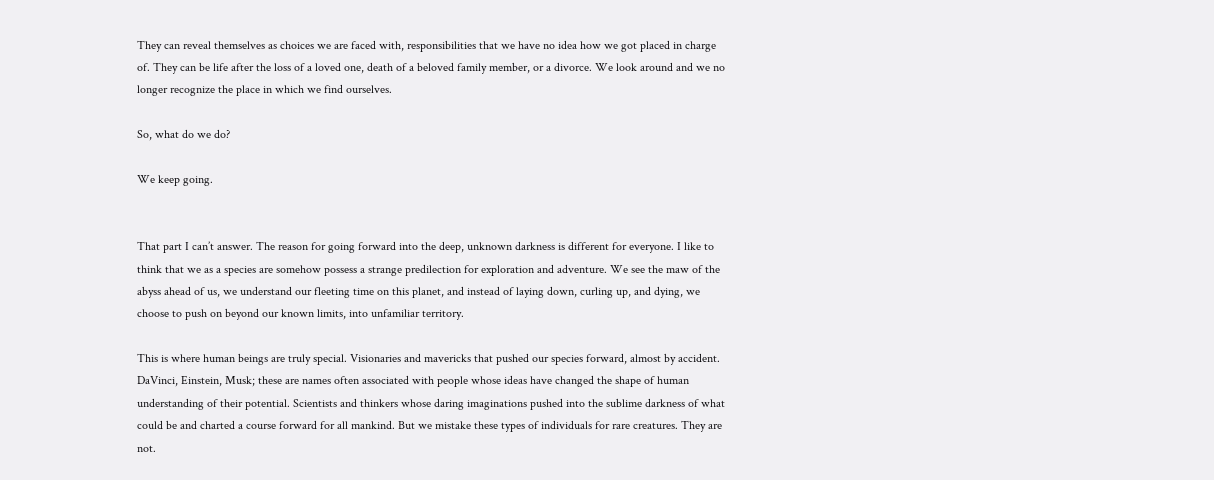They can reveal themselves as choices we are faced with, responsibilities that we have no idea how we got placed in charge of. They can be life after the loss of a loved one, death of a beloved family member, or a divorce. We look around and we no longer recognize the place in which we find ourselves.

So, what do we do?

We keep going.


That part I can’t answer. The reason for going forward into the deep, unknown darkness is different for everyone. I like to think that we as a species are somehow possess a strange predilection for exploration and adventure. We see the maw of the abyss ahead of us, we understand our fleeting time on this planet, and instead of laying down, curling up, and dying, we choose to push on beyond our known limits, into unfamiliar territory.

This is where human beings are truly special. Visionaries and mavericks that pushed our species forward, almost by accident. DaVinci, Einstein, Musk; these are names often associated with people whose ideas have changed the shape of human understanding of their potential. Scientists and thinkers whose daring imaginations pushed into the sublime darkness of what could be and charted a course forward for all mankind. But we mistake these types of individuals for rare creatures. They are not.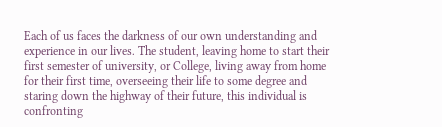Each of us faces the darkness of our own understanding and experience in our lives. The student, leaving home to start their first semester of university, or College, living away from home for their first time, overseeing their life to some degree and staring down the highway of their future, this individual is confronting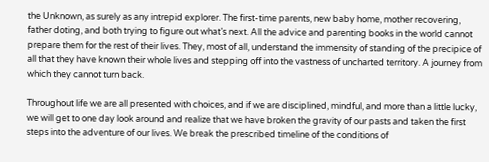the Unknown, as surely as any intrepid explorer. The first-time parents, new baby home, mother recovering, father doting, and both trying to figure out what’s next. All the advice and parenting books in the world cannot prepare them for the rest of their lives. They, most of all, understand the immensity of standing of the precipice of all that they have known their whole lives and stepping off into the vastness of uncharted territory. A journey from which they cannot turn back.

Throughout life we are all presented with choices, and if we are disciplined, mindful, and more than a little lucky, we will get to one day look around and realize that we have broken the gravity of our pasts and taken the first steps into the adventure of our lives. We break the prescribed timeline of the conditions of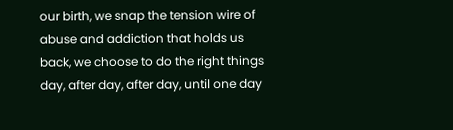our birth, we snap the tension wire of abuse and addiction that holds us back, we choose to do the right things day, after day, after day, until one day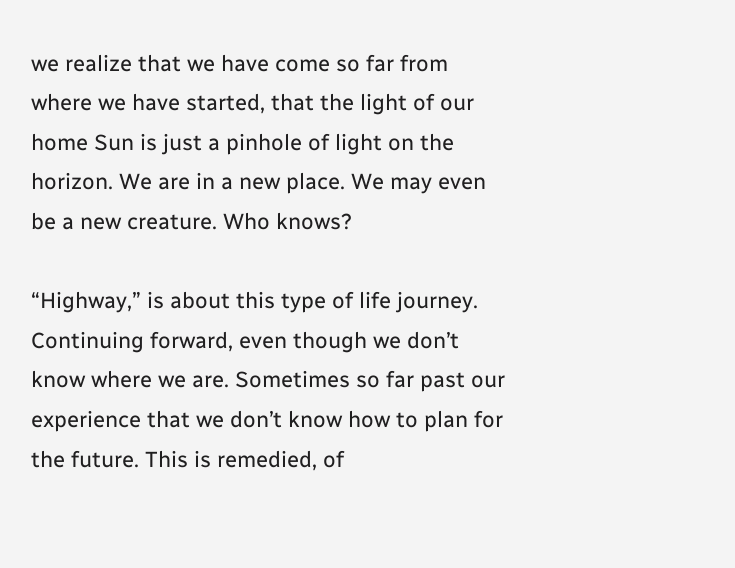we realize that we have come so far from where we have started, that the light of our home Sun is just a pinhole of light on the horizon. We are in a new place. We may even be a new creature. Who knows?

“Highway,” is about this type of life journey. Continuing forward, even though we don’t know where we are. Sometimes so far past our experience that we don’t know how to plan for the future. This is remedied, of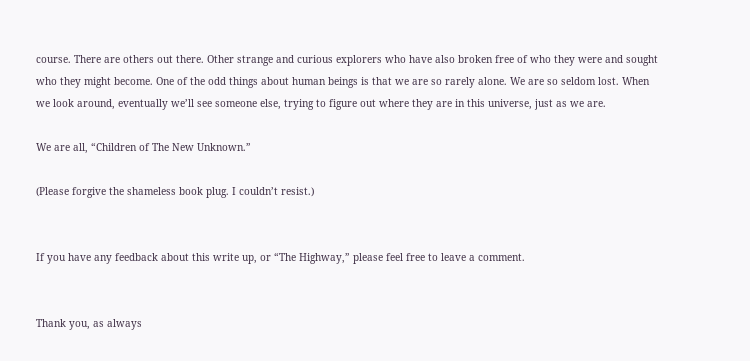course. There are others out there. Other strange and curious explorers who have also broken free of who they were and sought who they might become. One of the odd things about human beings is that we are so rarely alone. We are so seldom lost. When we look around, eventually we’ll see someone else, trying to figure out where they are in this universe, just as we are.

We are all, “Children of The New Unknown.”

(Please forgive the shameless book plug. I couldn’t resist.)


If you have any feedback about this write up, or “The Highway,” please feel free to leave a comment.


Thank you, as always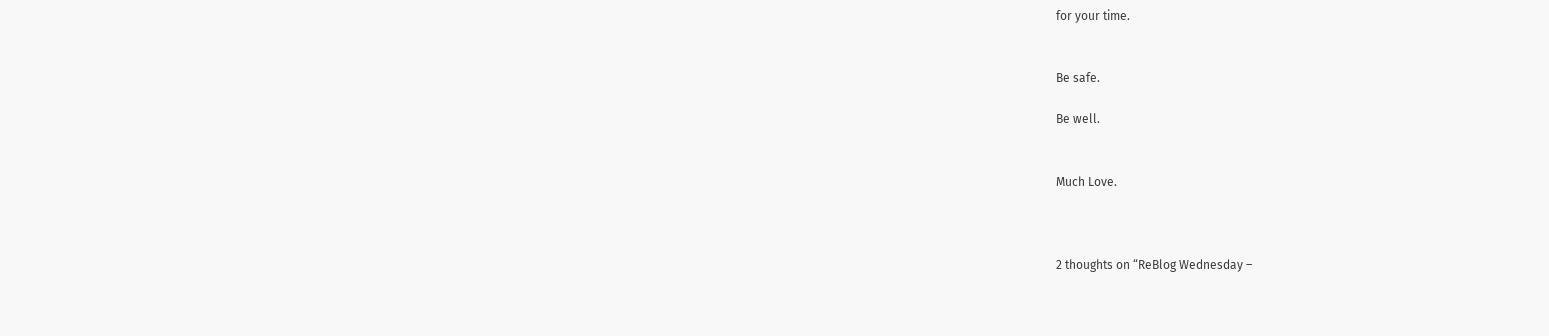for your time.


Be safe.

Be well.


Much Love.



2 thoughts on “ReBlog Wednesday –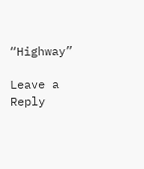“Highway”

Leave a Reply